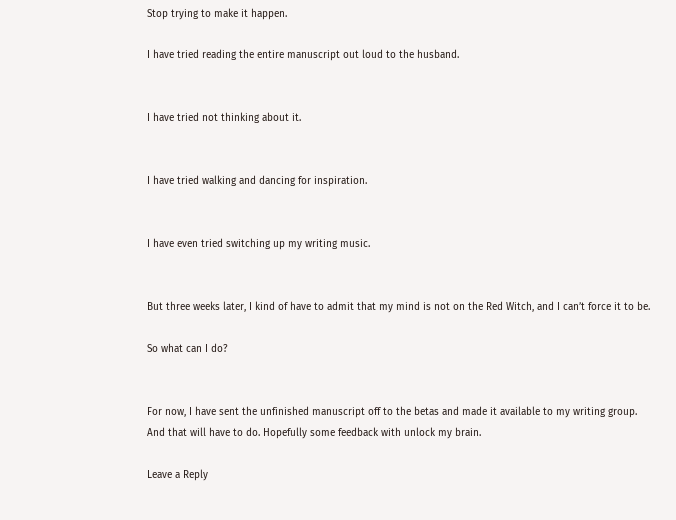Stop trying to make it happen.

I have tried reading the entire manuscript out loud to the husband.


I have tried not thinking about it.


I have tried walking and dancing for inspiration.


I have even tried switching up my writing music.


But three weeks later, I kind of have to admit that my mind is not on the Red Witch, and I can’t force it to be.

So what can I do?


For now, I have sent the unfinished manuscript off to the betas and made it available to my writing group. And that will have to do. Hopefully some feedback with unlock my brain.

Leave a Reply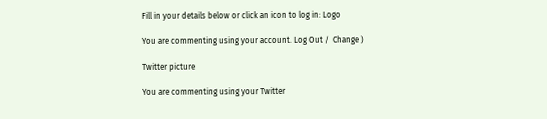Fill in your details below or click an icon to log in: Logo

You are commenting using your account. Log Out /  Change )

Twitter picture

You are commenting using your Twitter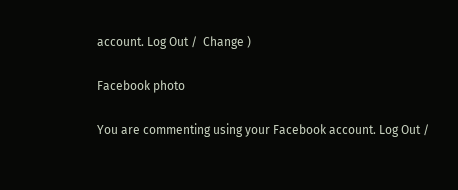account. Log Out /  Change )

Facebook photo

You are commenting using your Facebook account. Log Out /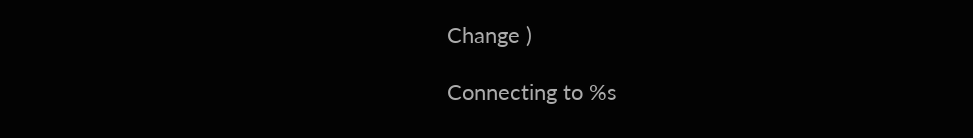Change )

Connecting to %s